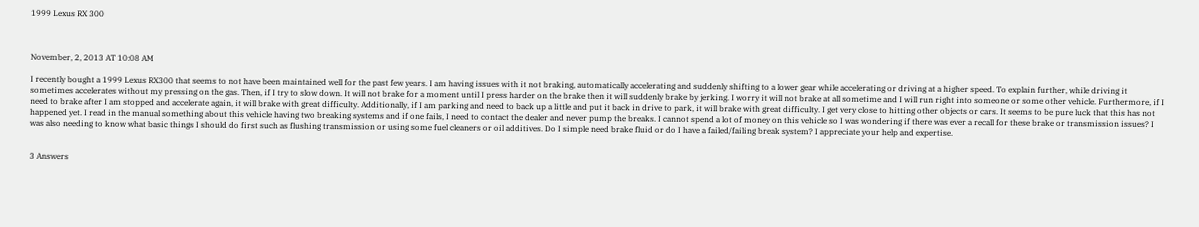1999 Lexus RX 300



November, 2, 2013 AT 10:08 AM

I recently bought a 1999 Lexus RX300 that seems to not have been maintained well for the past few years. I am having issues with it not braking, automatically accelerating and suddenly shifting to a lower gear while accelerating or driving at a higher speed. To explain further, while driving it sometimes accelerates without my pressing on the gas. Then, if I try to slow down. It will not brake for a moment until I press harder on the brake then it will suddenly brake by jerking. I worry it will not brake at all sometime and I will run right into someone or some other vehicle. Furthermore, if I need to brake after I am stopped and accelerate again, it will brake with great difficulty. Additionally, if I am parking and need to back up a little and put it back in drive to park, it will brake with great difficulty. I get very close to hitting other objects or cars. It seems to be pure luck that this has not happened yet. I read in the manual something about this vehicle having two breaking systems and if one fails, I need to contact the dealer and never pump the breaks. I cannot spend a lot of money on this vehicle so I was wondering if there was ever a recall for these brake or transmission issues? I was also needing to know what basic things I should do first such as flushing transmission or using some fuel cleaners or oil additives. Do I simple need brake fluid or do I have a failed/failing break system? I appreciate your help and expertise.


3 Answers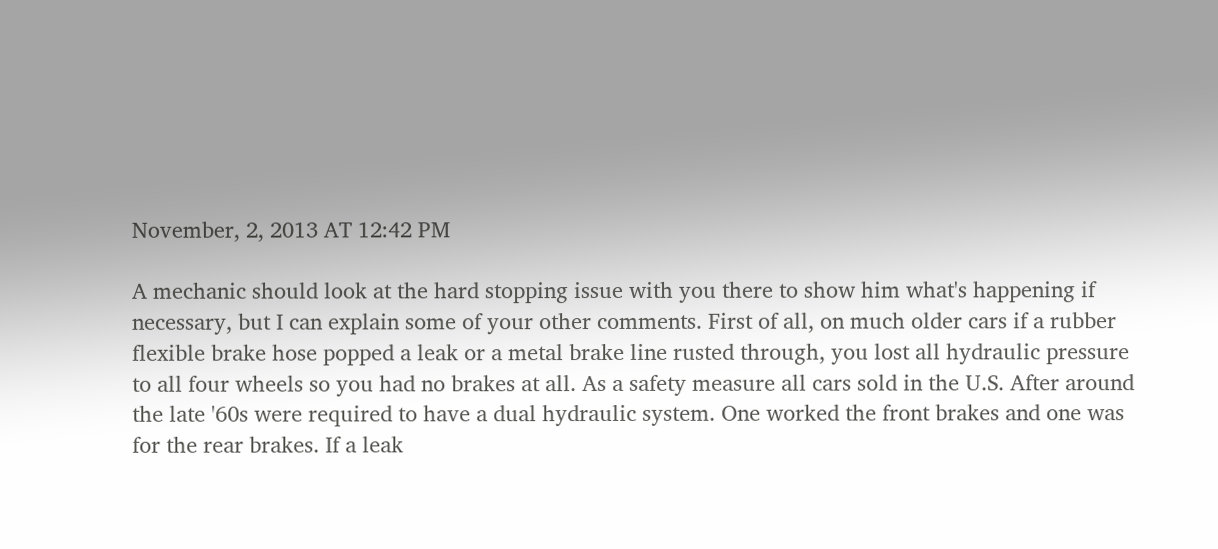November, 2, 2013 AT 12:42 PM

A mechanic should look at the hard stopping issue with you there to show him what's happening if necessary, but I can explain some of your other comments. First of all, on much older cars if a rubber flexible brake hose popped a leak or a metal brake line rusted through, you lost all hydraulic pressure to all four wheels so you had no brakes at all. As a safety measure all cars sold in the U.S. After around the late '60s were required to have a dual hydraulic system. One worked the front brakes and one was for the rear brakes. If a leak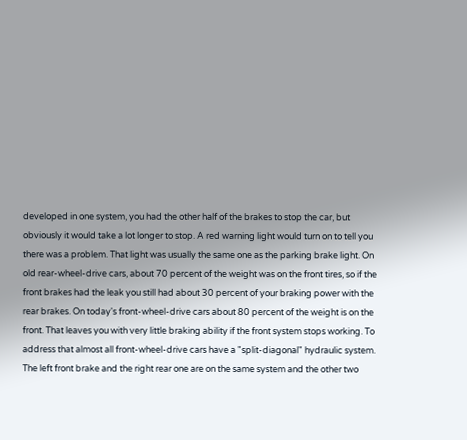developed in one system, you had the other half of the brakes to stop the car, but obviously it would take a lot longer to stop. A red warning light would turn on to tell you there was a problem. That light was usually the same one as the parking brake light. On old rear-wheel-drive cars, about 70 percent of the weight was on the front tires, so if the front brakes had the leak you still had about 30 percent of your braking power with the rear brakes. On today's front-wheel-drive cars about 80 percent of the weight is on the front. That leaves you with very little braking ability if the front system stops working. To address that almost all front-wheel-drive cars have a "split-diagonal" hydraulic system. The left front brake and the right rear one are on the same system and the other two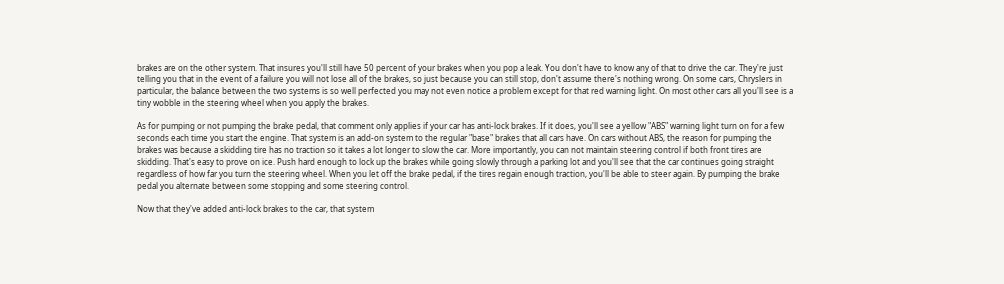brakes are on the other system. That insures you'll still have 50 percent of your brakes when you pop a leak. You don't have to know any of that to drive the car. They're just telling you that in the event of a failure you will not lose all of the brakes, so just because you can still stop, don't assume there's nothing wrong. On some cars, Chryslers in particular, the balance between the two systems is so well perfected you may not even notice a problem except for that red warning light. On most other cars all you'll see is a tiny wobble in the steering wheel when you apply the brakes.

As for pumping or not pumping the brake pedal, that comment only applies if your car has anti-lock brakes. If it does, you'll see a yellow "ABS" warning light turn on for a few seconds each time you start the engine. That system is an add-on system to the regular "base" brakes that all cars have. On cars without ABS, the reason for pumping the brakes was because a skidding tire has no traction so it takes a lot longer to slow the car. More importantly, you can not maintain steering control if both front tires are skidding. That's easy to prove on ice. Push hard enough to lock up the brakes while going slowly through a parking lot and you'll see that the car continues going straight regardless of how far you turn the steering wheel. When you let off the brake pedal, if the tires regain enough traction, you'll be able to steer again. By pumping the brake pedal you alternate between some stopping and some steering control.

Now that they've added anti-lock brakes to the car, that system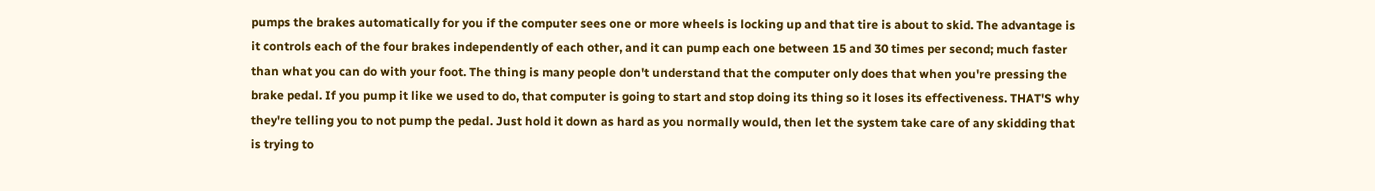pumps the brakes automatically for you if the computer sees one or more wheels is locking up and that tire is about to skid. The advantage is it controls each of the four brakes independently of each other, and it can pump each one between 15 and 30 times per second; much faster than what you can do with your foot. The thing is many people don't understand that the computer only does that when you're pressing the brake pedal. If you pump it like we used to do, that computer is going to start and stop doing its thing so it loses its effectiveness. THAT'S why they're telling you to not pump the pedal. Just hold it down as hard as you normally would, then let the system take care of any skidding that is trying to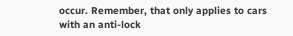occur. Remember, that only applies to cars with an anti-lock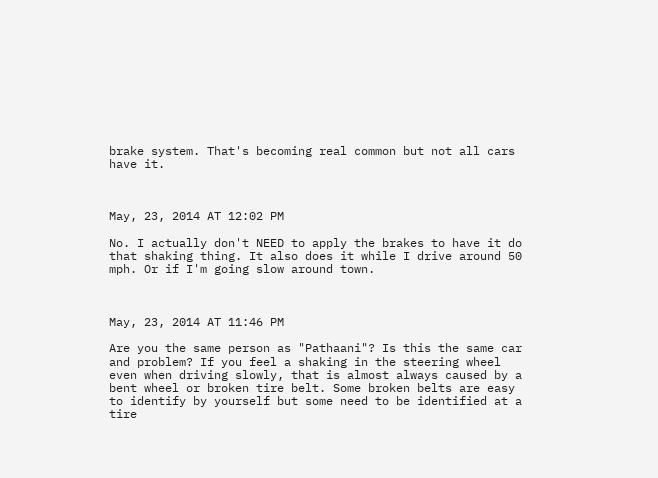brake system. That's becoming real common but not all cars have it.



May, 23, 2014 AT 12:02 PM

No. I actually don't NEED to apply the brakes to have it do that shaking thing. It also does it while I drive around 50 mph. Or if I'm going slow around town.



May, 23, 2014 AT 11:46 PM

Are you the same person as "Pathaani"? Is this the same car and problem? If you feel a shaking in the steering wheel even when driving slowly, that is almost always caused by a bent wheel or broken tire belt. Some broken belts are easy to identify by yourself but some need to be identified at a tire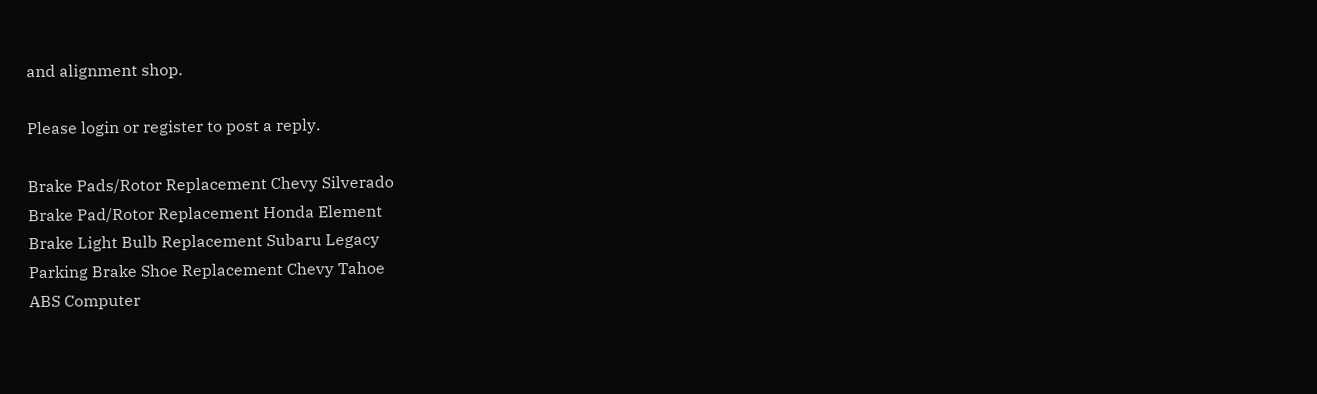and alignment shop.

Please login or register to post a reply.

Brake Pads/Rotor Replacement Chevy Silverado
Brake Pad/Rotor Replacement Honda Element
Brake Light Bulb Replacement Subaru Legacy
Parking Brake Shoe Replacement Chevy Tahoe
ABS Computer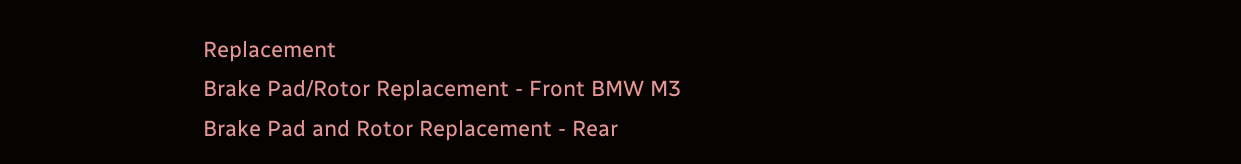Replacement
Brake Pad/Rotor Replacement - Front BMW M3
Brake Pad and Rotor Replacement - Rear